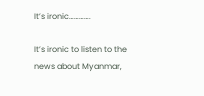It’s ironic………….

It’s ironic to listen to the news about Myanmar,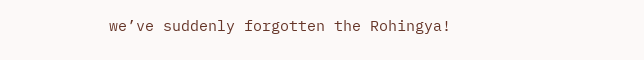we’ve suddenly forgotten the Rohingya!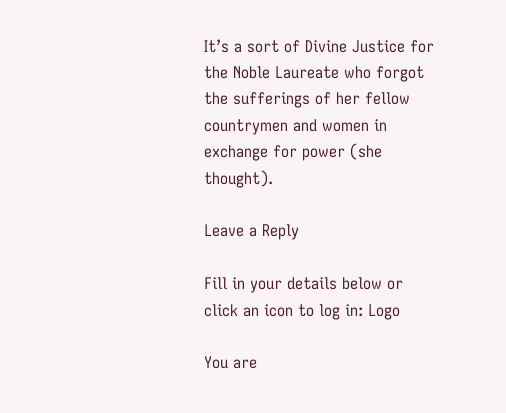It’s a sort of Divine Justice for the Noble Laureate who forgot the sufferings of her fellow countrymen and women in exchange for power (she thought).

Leave a Reply

Fill in your details below or click an icon to log in: Logo

You are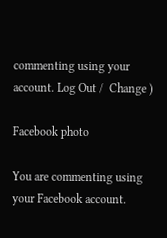commenting using your account. Log Out /  Change )

Facebook photo

You are commenting using your Facebook account.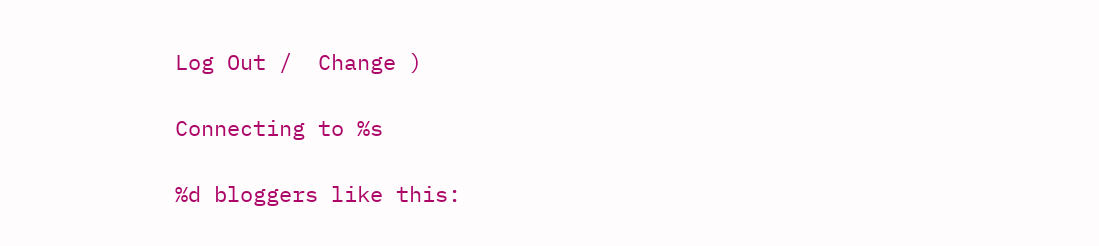Log Out /  Change )

Connecting to %s

%d bloggers like this: